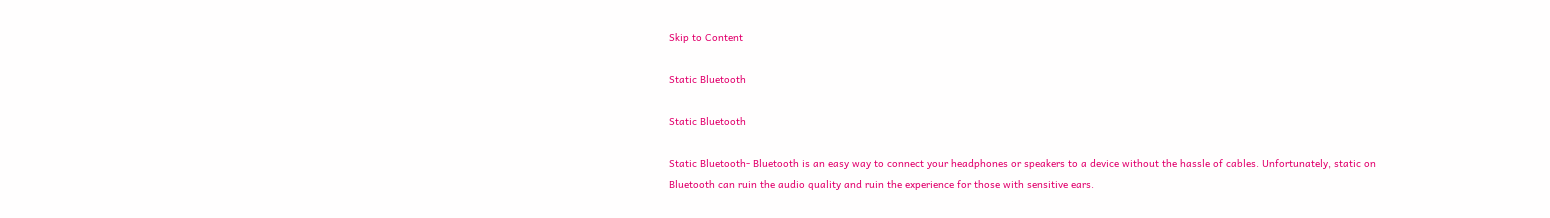Skip to Content

Static Bluetooth

Static Bluetooth

Static Bluetooth- Bluetooth is an easy way to connect your headphones or speakers to a device without the hassle of cables. Unfortunately, static on Bluetooth can ruin the audio quality and ruin the experience for those with sensitive ears.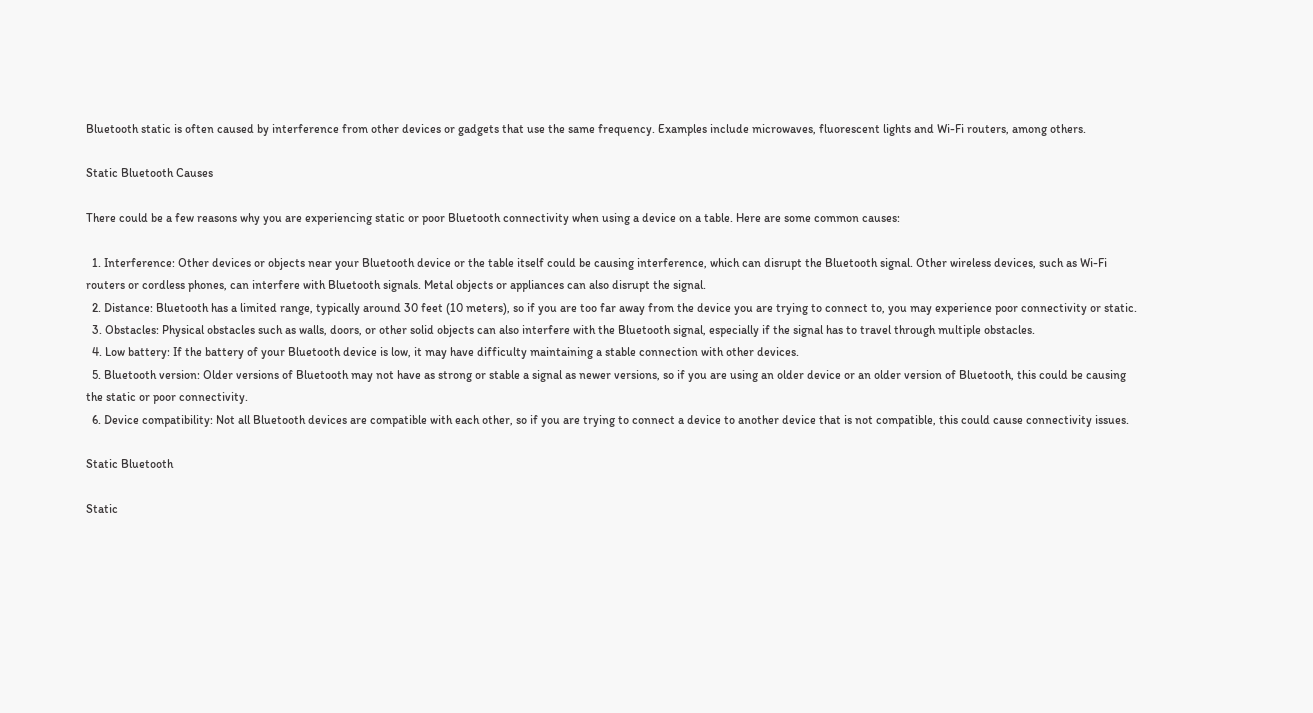Bluetooth static is often caused by interference from other devices or gadgets that use the same frequency. Examples include microwaves, fluorescent lights and Wi-Fi routers, among others.

Static Bluetooth Causes

There could be a few reasons why you are experiencing static or poor Bluetooth connectivity when using a device on a table. Here are some common causes:

  1. Interference: Other devices or objects near your Bluetooth device or the table itself could be causing interference, which can disrupt the Bluetooth signal. Other wireless devices, such as Wi-Fi routers or cordless phones, can interfere with Bluetooth signals. Metal objects or appliances can also disrupt the signal.
  2. Distance: Bluetooth has a limited range, typically around 30 feet (10 meters), so if you are too far away from the device you are trying to connect to, you may experience poor connectivity or static.
  3. Obstacles: Physical obstacles such as walls, doors, or other solid objects can also interfere with the Bluetooth signal, especially if the signal has to travel through multiple obstacles.
  4. Low battery: If the battery of your Bluetooth device is low, it may have difficulty maintaining a stable connection with other devices.
  5. Bluetooth version: Older versions of Bluetooth may not have as strong or stable a signal as newer versions, so if you are using an older device or an older version of Bluetooth, this could be causing the static or poor connectivity.
  6. Device compatibility: Not all Bluetooth devices are compatible with each other, so if you are trying to connect a device to another device that is not compatible, this could cause connectivity issues.

Static Bluetooth

Static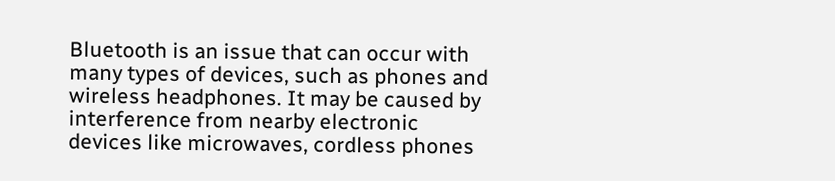Bluetooth is an issue that can occur with many types of devices, such as phones and wireless headphones. It may be caused by interference from nearby electronic devices like microwaves, cordless phones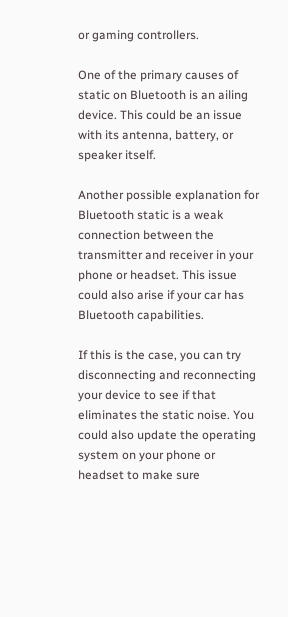or gaming controllers.

One of the primary causes of static on Bluetooth is an ailing device. This could be an issue with its antenna, battery, or speaker itself.

Another possible explanation for Bluetooth static is a weak connection between the transmitter and receiver in your phone or headset. This issue could also arise if your car has Bluetooth capabilities.

If this is the case, you can try disconnecting and reconnecting your device to see if that eliminates the static noise. You could also update the operating system on your phone or headset to make sure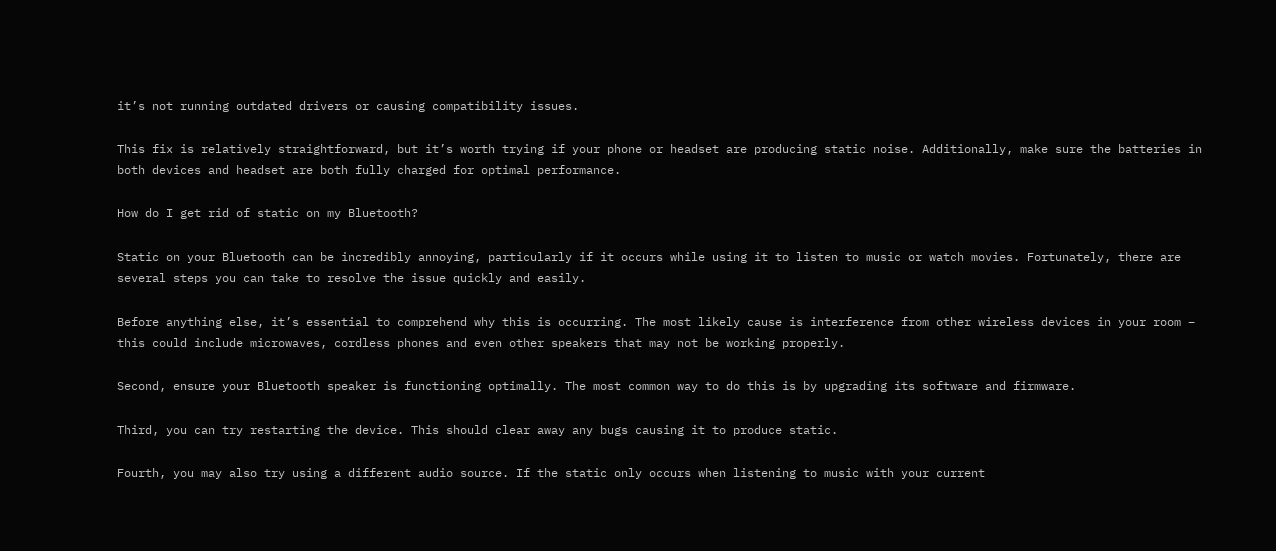it’s not running outdated drivers or causing compatibility issues.

This fix is relatively straightforward, but it’s worth trying if your phone or headset are producing static noise. Additionally, make sure the batteries in both devices and headset are both fully charged for optimal performance.

How do I get rid of static on my Bluetooth?

Static on your Bluetooth can be incredibly annoying, particularly if it occurs while using it to listen to music or watch movies. Fortunately, there are several steps you can take to resolve the issue quickly and easily.

Before anything else, it’s essential to comprehend why this is occurring. The most likely cause is interference from other wireless devices in your room – this could include microwaves, cordless phones and even other speakers that may not be working properly.

Second, ensure your Bluetooth speaker is functioning optimally. The most common way to do this is by upgrading its software and firmware.

Third, you can try restarting the device. This should clear away any bugs causing it to produce static.

Fourth, you may also try using a different audio source. If the static only occurs when listening to music with your current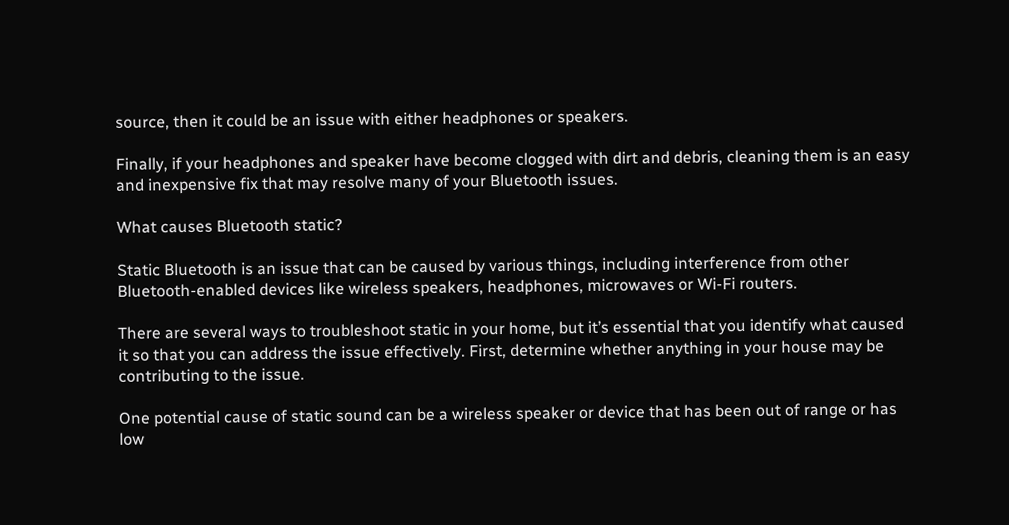source, then it could be an issue with either headphones or speakers.

Finally, if your headphones and speaker have become clogged with dirt and debris, cleaning them is an easy and inexpensive fix that may resolve many of your Bluetooth issues.

What causes Bluetooth static?

Static Bluetooth is an issue that can be caused by various things, including interference from other Bluetooth-enabled devices like wireless speakers, headphones, microwaves or Wi-Fi routers.

There are several ways to troubleshoot static in your home, but it’s essential that you identify what caused it so that you can address the issue effectively. First, determine whether anything in your house may be contributing to the issue.

One potential cause of static sound can be a wireless speaker or device that has been out of range or has low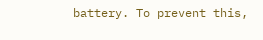battery. To prevent this,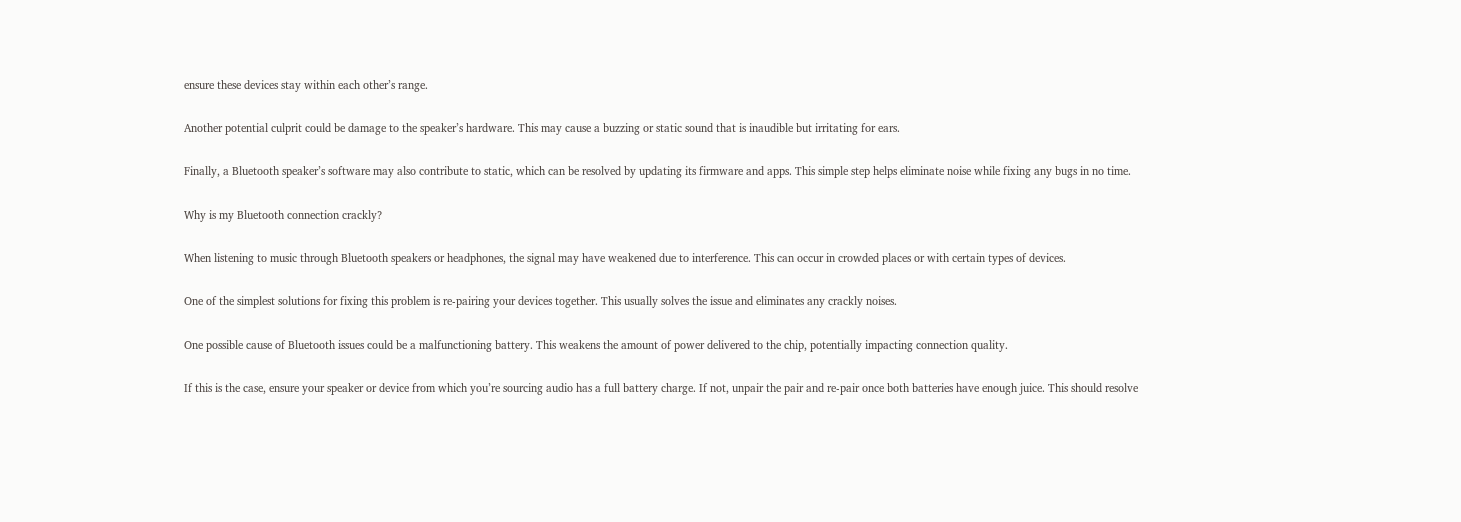ensure these devices stay within each other’s range.

Another potential culprit could be damage to the speaker’s hardware. This may cause a buzzing or static sound that is inaudible but irritating for ears.

Finally, a Bluetooth speaker’s software may also contribute to static, which can be resolved by updating its firmware and apps. This simple step helps eliminate noise while fixing any bugs in no time.

Why is my Bluetooth connection crackly?

When listening to music through Bluetooth speakers or headphones, the signal may have weakened due to interference. This can occur in crowded places or with certain types of devices.

One of the simplest solutions for fixing this problem is re-pairing your devices together. This usually solves the issue and eliminates any crackly noises.

One possible cause of Bluetooth issues could be a malfunctioning battery. This weakens the amount of power delivered to the chip, potentially impacting connection quality.

If this is the case, ensure your speaker or device from which you’re sourcing audio has a full battery charge. If not, unpair the pair and re-pair once both batteries have enough juice. This should resolve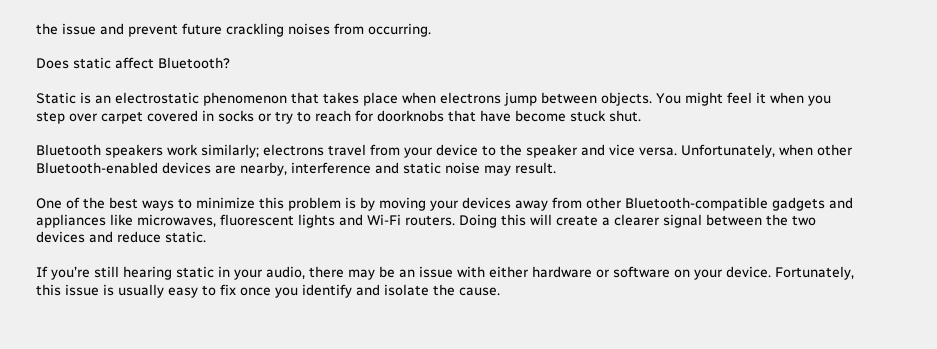the issue and prevent future crackling noises from occurring.

Does static affect Bluetooth?

Static is an electrostatic phenomenon that takes place when electrons jump between objects. You might feel it when you step over carpet covered in socks or try to reach for doorknobs that have become stuck shut.

Bluetooth speakers work similarly; electrons travel from your device to the speaker and vice versa. Unfortunately, when other Bluetooth-enabled devices are nearby, interference and static noise may result.

One of the best ways to minimize this problem is by moving your devices away from other Bluetooth-compatible gadgets and appliances like microwaves, fluorescent lights and Wi-Fi routers. Doing this will create a clearer signal between the two devices and reduce static.

If you’re still hearing static in your audio, there may be an issue with either hardware or software on your device. Fortunately, this issue is usually easy to fix once you identify and isolate the cause.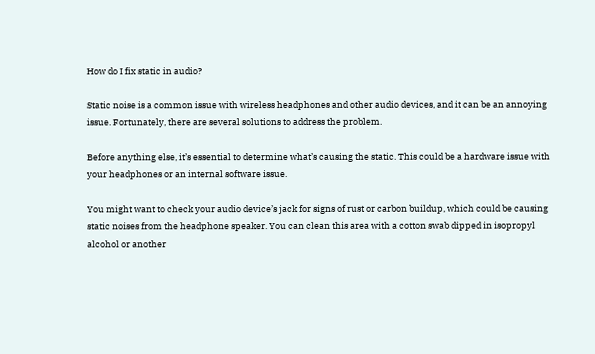How do I fix static in audio?

Static noise is a common issue with wireless headphones and other audio devices, and it can be an annoying issue. Fortunately, there are several solutions to address the problem.

Before anything else, it’s essential to determine what’s causing the static. This could be a hardware issue with your headphones or an internal software issue.

You might want to check your audio device’s jack for signs of rust or carbon buildup, which could be causing static noises from the headphone speaker. You can clean this area with a cotton swab dipped in isopropyl alcohol or another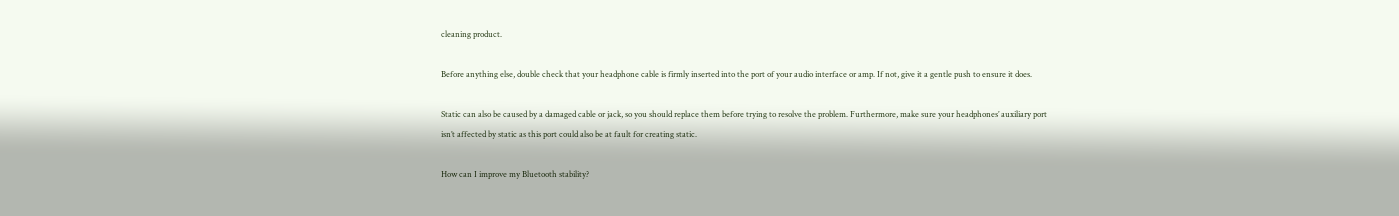cleaning product.

Before anything else, double check that your headphone cable is firmly inserted into the port of your audio interface or amp. If not, give it a gentle push to ensure it does.

Static can also be caused by a damaged cable or jack, so you should replace them before trying to resolve the problem. Furthermore, make sure your headphones’ auxiliary port isn’t affected by static as this port could also be at fault for creating static.

How can I improve my Bluetooth stability?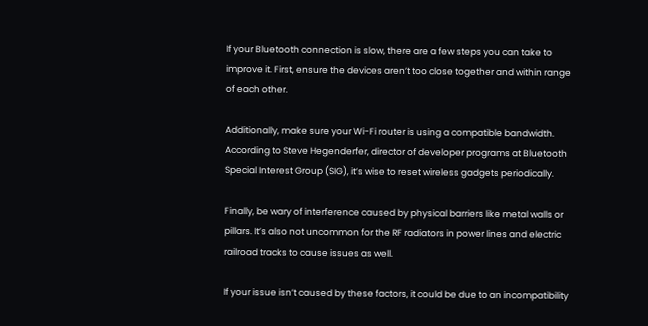If your Bluetooth connection is slow, there are a few steps you can take to improve it. First, ensure the devices aren’t too close together and within range of each other.

Additionally, make sure your Wi-Fi router is using a compatible bandwidth. According to Steve Hegenderfer, director of developer programs at Bluetooth Special Interest Group (SIG), it’s wise to reset wireless gadgets periodically.

Finally, be wary of interference caused by physical barriers like metal walls or pillars. It’s also not uncommon for the RF radiators in power lines and electric railroad tracks to cause issues as well.

If your issue isn’t caused by these factors, it could be due to an incompatibility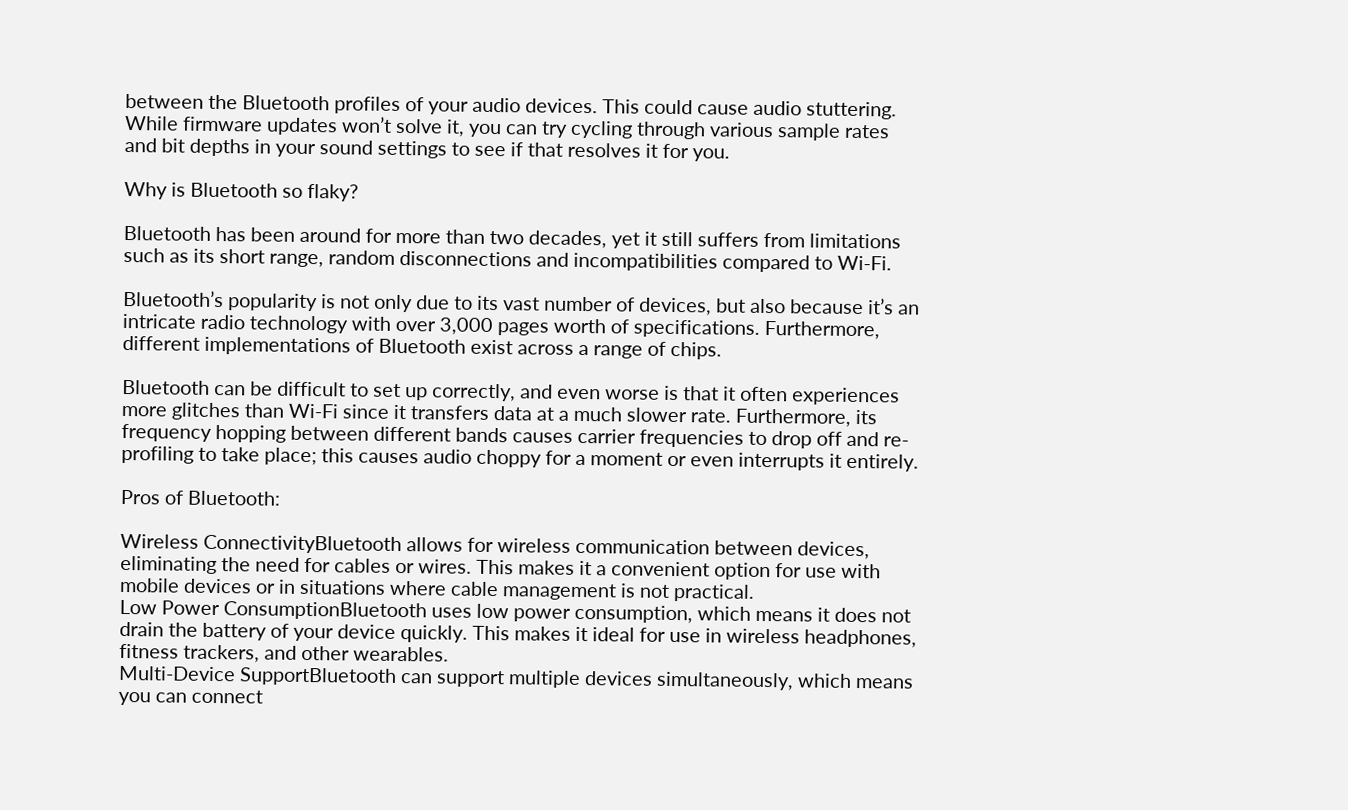between the Bluetooth profiles of your audio devices. This could cause audio stuttering. While firmware updates won’t solve it, you can try cycling through various sample rates and bit depths in your sound settings to see if that resolves it for you.

Why is Bluetooth so flaky?

Bluetooth has been around for more than two decades, yet it still suffers from limitations such as its short range, random disconnections and incompatibilities compared to Wi-Fi.

Bluetooth’s popularity is not only due to its vast number of devices, but also because it’s an intricate radio technology with over 3,000 pages worth of specifications. Furthermore, different implementations of Bluetooth exist across a range of chips.

Bluetooth can be difficult to set up correctly, and even worse is that it often experiences more glitches than Wi-Fi since it transfers data at a much slower rate. Furthermore, its frequency hopping between different bands causes carrier frequencies to drop off and re-profiling to take place; this causes audio choppy for a moment or even interrupts it entirely.

Pros of Bluetooth:

Wireless ConnectivityBluetooth allows for wireless communication between devices, eliminating the need for cables or wires. This makes it a convenient option for use with mobile devices or in situations where cable management is not practical.
Low Power ConsumptionBluetooth uses low power consumption, which means it does not drain the battery of your device quickly. This makes it ideal for use in wireless headphones, fitness trackers, and other wearables.
Multi-Device SupportBluetooth can support multiple devices simultaneously, which means you can connect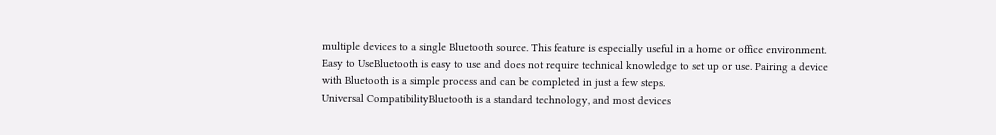multiple devices to a single Bluetooth source. This feature is especially useful in a home or office environment.
Easy to UseBluetooth is easy to use and does not require technical knowledge to set up or use. Pairing a device with Bluetooth is a simple process and can be completed in just a few steps.
Universal CompatibilityBluetooth is a standard technology, and most devices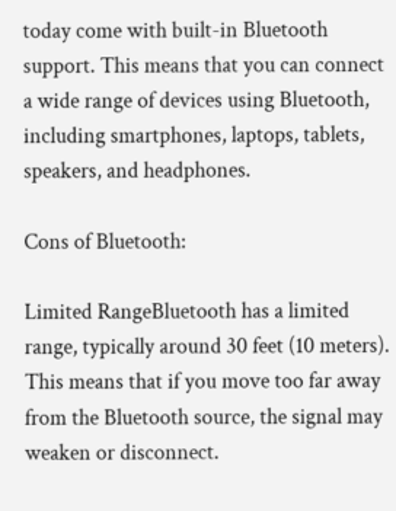today come with built-in Bluetooth support. This means that you can connect a wide range of devices using Bluetooth, including smartphones, laptops, tablets, speakers, and headphones.

Cons of Bluetooth:

Limited RangeBluetooth has a limited range, typically around 30 feet (10 meters). This means that if you move too far away from the Bluetooth source, the signal may weaken or disconnect.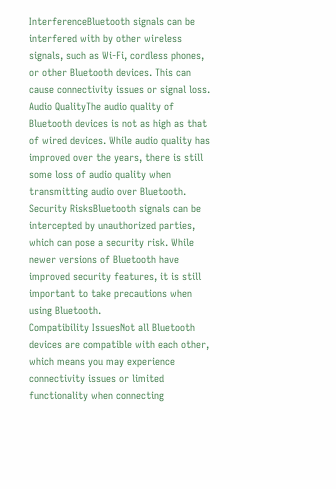InterferenceBluetooth signals can be interfered with by other wireless signals, such as Wi-Fi, cordless phones, or other Bluetooth devices. This can cause connectivity issues or signal loss.
Audio QualityThe audio quality of Bluetooth devices is not as high as that of wired devices. While audio quality has improved over the years, there is still some loss of audio quality when transmitting audio over Bluetooth.
Security RisksBluetooth signals can be intercepted by unauthorized parties, which can pose a security risk. While newer versions of Bluetooth have improved security features, it is still important to take precautions when using Bluetooth.
Compatibility IssuesNot all Bluetooth devices are compatible with each other, which means you may experience connectivity issues or limited functionality when connecting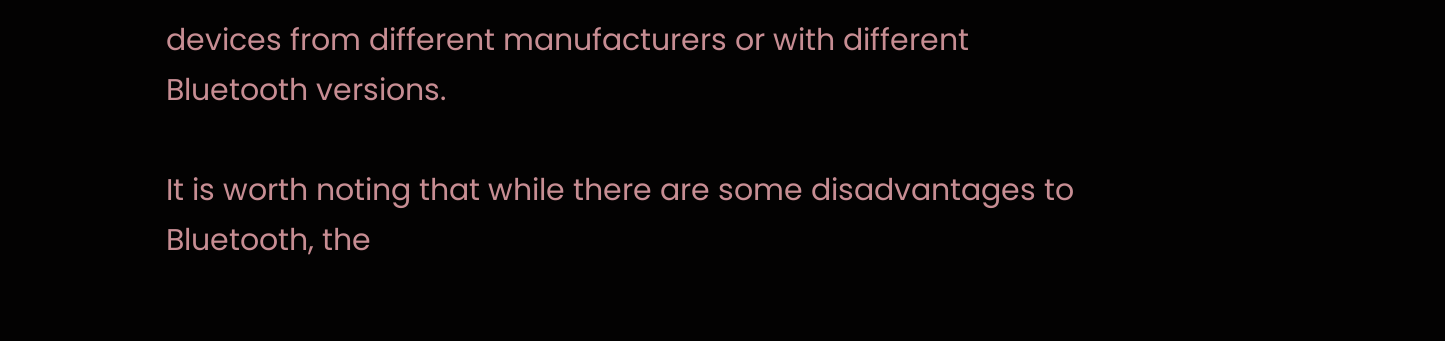devices from different manufacturers or with different Bluetooth versions.

It is worth noting that while there are some disadvantages to Bluetooth, the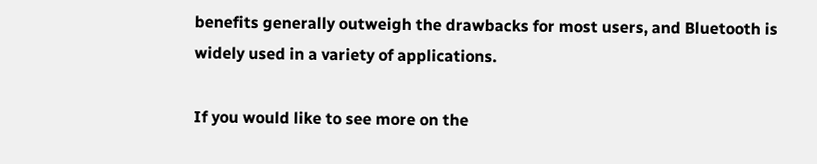benefits generally outweigh the drawbacks for most users, and Bluetooth is widely used in a variety of applications.

If you would like to see more on the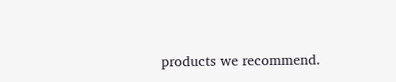products we recommend.